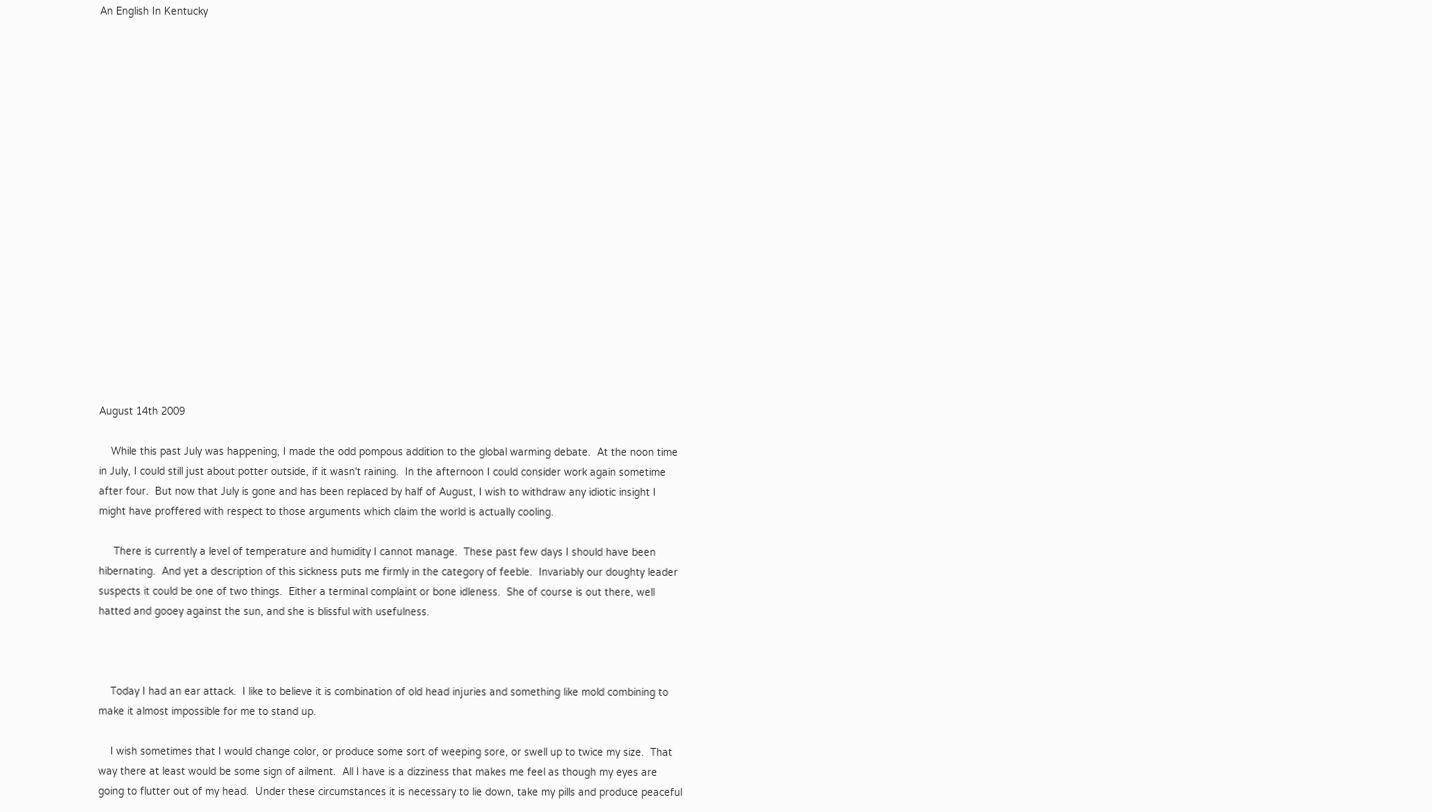An English In Kentucky



















August 14th 2009

    While this past July was happening, I made the odd pompous addition to the global warming debate.  At the noon time in July, I could still just about potter outside, if it wasn't raining.  In the afternoon I could consider work again sometime after four.  But now that July is gone and has been replaced by half of August, I wish to withdraw any idiotic insight I might have proffered with respect to those arguments which claim the world is actually cooling.

     There is currently a level of temperature and humidity I cannot manage.  These past few days I should have been hibernating.  And yet a description of this sickness puts me firmly in the category of feeble.  Invariably our doughty leader suspects it could be one of two things.  Either a terminal complaint or bone idleness.  She of course is out there, well hatted and gooey against the sun, and she is blissful with usefulness.



    Today I had an ear attack.  I like to believe it is combination of old head injuries and something like mold combining to make it almost impossible for me to stand up.

    I wish sometimes that I would change color, or produce some sort of weeping sore, or swell up to twice my size.  That way there at least would be some sign of ailment.  All I have is a dizziness that makes me feel as though my eyes are going to flutter out of my head.  Under these circumstances it is necessary to lie down, take my pills and produce peaceful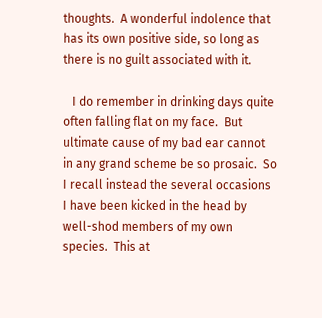thoughts.  A wonderful indolence that has its own positive side, so long as there is no guilt associated with it.

   I do remember in drinking days quite often falling flat on my face.  But ultimate cause of my bad ear cannot in any grand scheme be so prosaic.  So I recall instead the several occasions I have been kicked in the head by well-shod members of my own species.  This at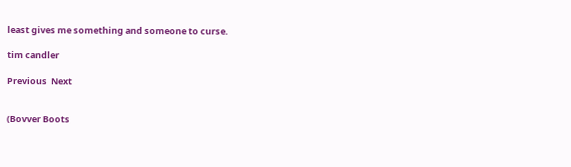least gives me something and someone to curse.

tim candler

Previous  Next


(Bovver Boots